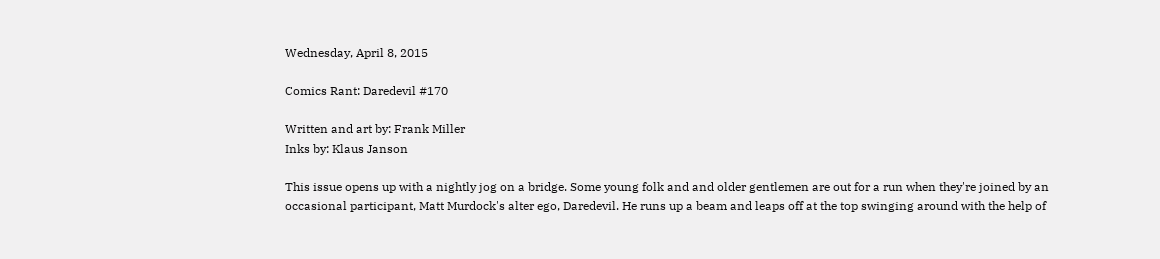Wednesday, April 8, 2015

Comics Rant: Daredevil #170

Written and art by: Frank Miller
Inks by: Klaus Janson

This issue opens up with a nightly jog on a bridge. Some young folk and and older gentlemen are out for a run when they're joined by an occasional participant, Matt Murdock's alter ego, Daredevil. He runs up a beam and leaps off at the top swinging around with the help of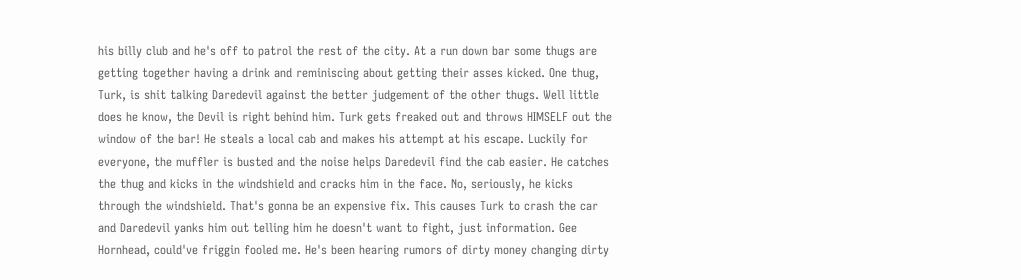his billy club and he's off to patrol the rest of the city. At a run down bar some thugs are getting together having a drink and reminiscing about getting their asses kicked. One thug, Turk, is shit talking Daredevil against the better judgement of the other thugs. Well little does he know, the Devil is right behind him. Turk gets freaked out and throws HIMSELF out the window of the bar! He steals a local cab and makes his attempt at his escape. Luckily for everyone, the muffler is busted and the noise helps Daredevil find the cab easier. He catches the thug and kicks in the windshield and cracks him in the face. No, seriously, he kicks through the windshield. That's gonna be an expensive fix. This causes Turk to crash the car and Daredevil yanks him out telling him he doesn't want to fight, just information. Gee Hornhead, could've friggin fooled me. He's been hearing rumors of dirty money changing dirty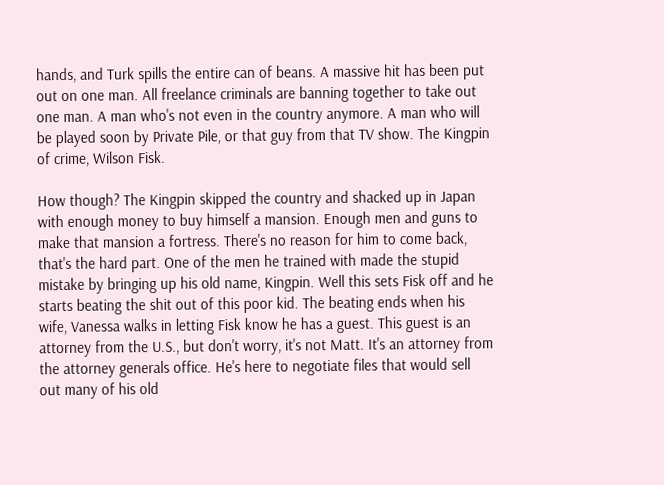hands, and Turk spills the entire can of beans. A massive hit has been put out on one man. All freelance criminals are banning together to take out one man. A man who's not even in the country anymore. A man who will be played soon by Private Pile, or that guy from that TV show. The Kingpin of crime, Wilson Fisk.

How though? The Kingpin skipped the country and shacked up in Japan with enough money to buy himself a mansion. Enough men and guns to make that mansion a fortress. There's no reason for him to come back, that's the hard part. One of the men he trained with made the stupid mistake by bringing up his old name, Kingpin. Well this sets Fisk off and he starts beating the shit out of this poor kid. The beating ends when his wife, Vanessa walks in letting Fisk know he has a guest. This guest is an attorney from the U.S., but don't worry, it's not Matt. It's an attorney from the attorney generals office. He's here to negotiate files that would sell out many of his old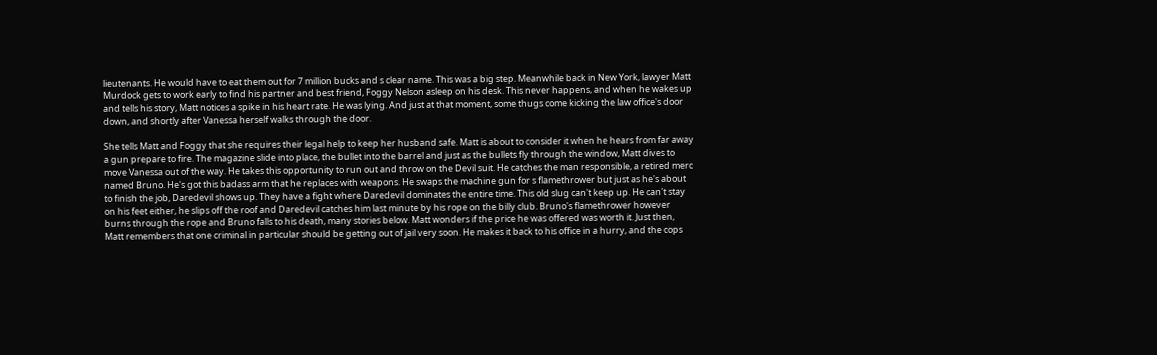lieutenants. He would have to eat them out for 7 million bucks and s clear name. This was a big step. Meanwhile back in New York, lawyer Matt Murdock gets to work early to find his partner and best friend, Foggy Nelson asleep on his desk. This never happens, and when he wakes up and tells his story, Matt notices a spike in his heart rate. He was lying. And just at that moment, some thugs come kicking the law office's door down, and shortly after Vanessa herself walks through the door.

She tells Matt and Foggy that she requires their legal help to keep her husband safe. Matt is about to consider it when he hears from far away a gun prepare to fire. The magazine slide into place, the bullet into the barrel and just as the bullets fly through the window, Matt dives to move Vanessa out of the way. He takes this opportunity to run out and throw on the Devil suit. He catches the man responsible, a retired merc named Bruno. He's got this badass arm that he replaces with weapons. He swaps the machine gun for s flamethrower but just as he's about to finish the job, Daredevil shows up. They have a fight where Daredevil dominates the entire time. This old slug can't keep up. He can't stay on his feet either, he slips off the roof and Daredevil catches him last minute by his rope on the billy club. Bruno's flamethrower however burns through the rope and Bruno falls to his death, many stories below. Matt wonders if the price he was offered was worth it. Just then, Matt remembers that one criminal in particular should be getting out of jail very soon. He makes it back to his office in a hurry, and the cops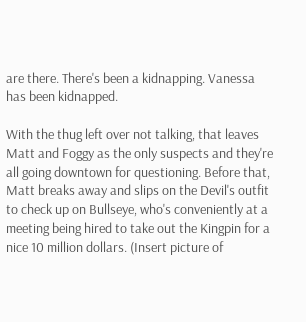are there. There's been a kidnapping. Vanessa has been kidnapped.

With the thug left over not talking, that leaves Matt and Foggy as the only suspects and they're all going downtown for questioning. Before that, Matt breaks away and slips on the Devil's outfit to check up on Bullseye, who's conveniently at a meeting being hired to take out the Kingpin for a nice 10 million dollars. (Insert picture of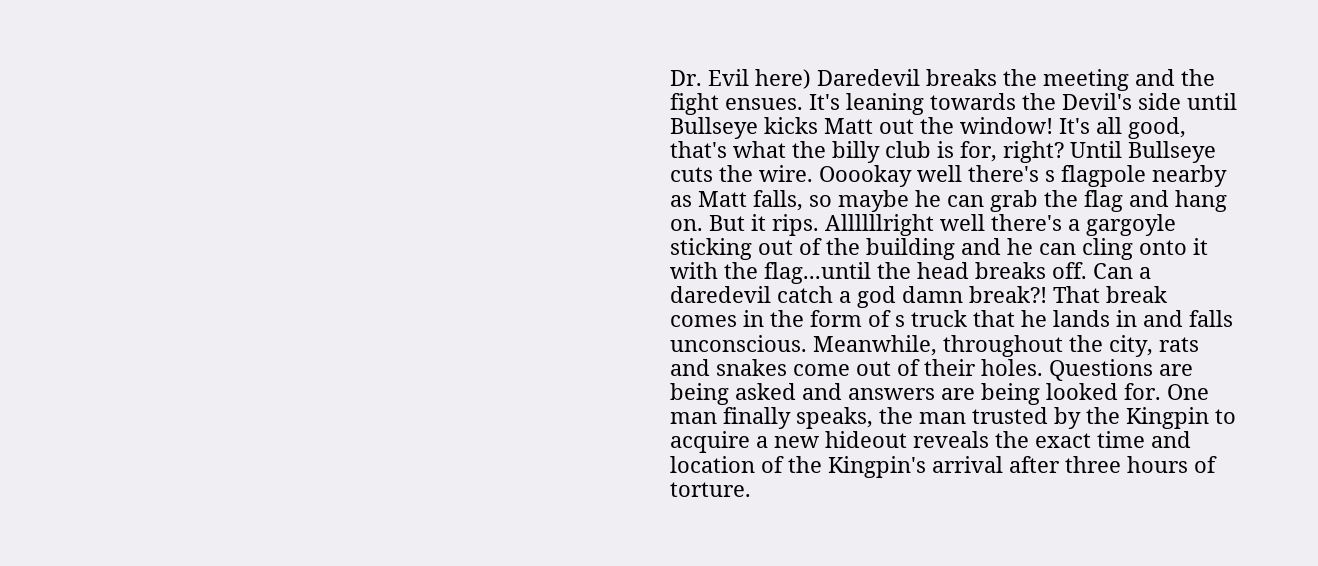Dr. Evil here) Daredevil breaks the meeting and the fight ensues. It's leaning towards the Devil's side until Bullseye kicks Matt out the window! It's all good, that's what the billy club is for, right? Until Bullseye cuts the wire. Ooookay well there's s flagpole nearby as Matt falls, so maybe he can grab the flag and hang on. But it rips. Allllllright well there's a gargoyle sticking out of the building and he can cling onto it with the flag...until the head breaks off. Can a daredevil catch a god damn break?! That break comes in the form of s truck that he lands in and falls unconscious. Meanwhile, throughout the city, rats and snakes come out of their holes. Questions are being asked and answers are being looked for. One man finally speaks, the man trusted by the Kingpin to acquire a new hideout reveals the exact time and location of the Kingpin's arrival after three hours of torture.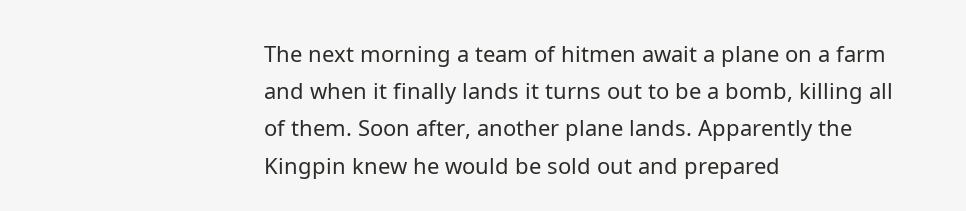The next morning a team of hitmen await a plane on a farm and when it finally lands it turns out to be a bomb, killing all of them. Soon after, another plane lands. Apparently the Kingpin knew he would be sold out and prepared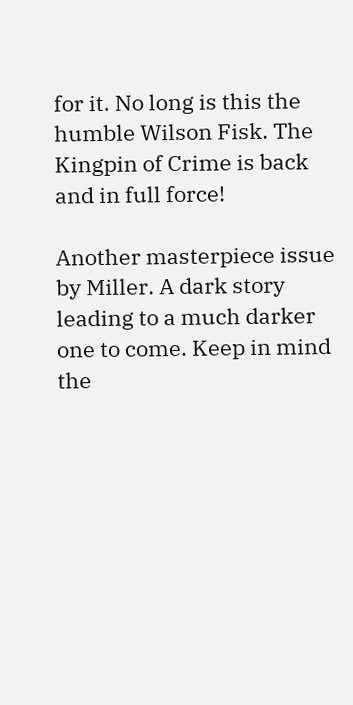for it. No long is this the humble Wilson Fisk. The Kingpin of Crime is back and in full force!

Another masterpiece issue by Miller. A dark story leading to a much darker one to come. Keep in mind the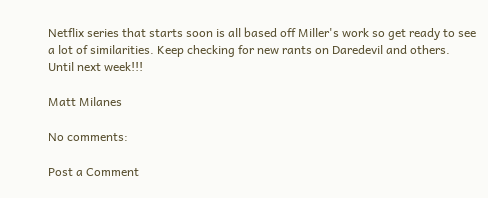Netflix series that starts soon is all based off Miller's work so get ready to see a lot of similarities. Keep checking for new rants on Daredevil and others. Until next week!!!

Matt Milanes

No comments:

Post a Comment